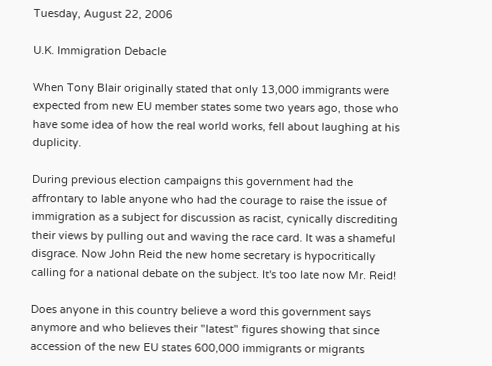Tuesday, August 22, 2006

U.K. Immigration Debacle

When Tony Blair originally stated that only 13,000 immigrants were expected from new EU member states some two years ago, those who have some idea of how the real world works, fell about laughing at his duplicity.

During previous election campaigns this government had the affrontary to lable anyone who had the courage to raise the issue of immigration as a subject for discussion as racist, cynically discrediting their views by pulling out and waving the race card. It was a shameful disgrace. Now John Reid the new home secretary is hypocritically calling for a national debate on the subject. It's too late now Mr. Reid!

Does anyone in this country believe a word this government says anymore and who believes their "latest" figures showing that since accession of the new EU states 600,000 immigrants or migrants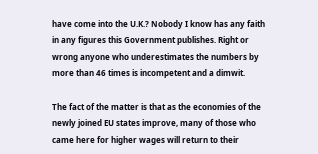have come into the U.K.? Nobody I know has any faith in any figures this Government publishes. Right or wrong anyone who underestimates the numbers by more than 46 times is incompetent and a dimwit.

The fact of the matter is that as the economies of the newly joined EU states improve, many of those who came here for higher wages will return to their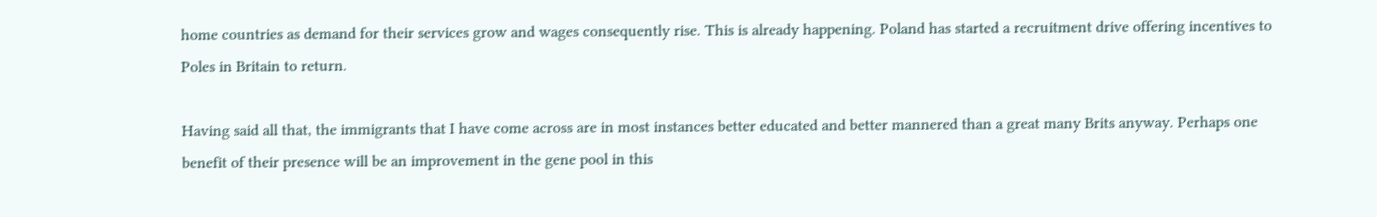home countries as demand for their services grow and wages consequently rise. This is already happening. Poland has started a recruitment drive offering incentives to Poles in Britain to return.

Having said all that, the immigrants that I have come across are in most instances better educated and better mannered than a great many Brits anyway. Perhaps one benefit of their presence will be an improvement in the gene pool in this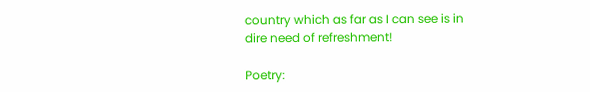country which as far as I can see is in dire need of refreshment!

Poetry: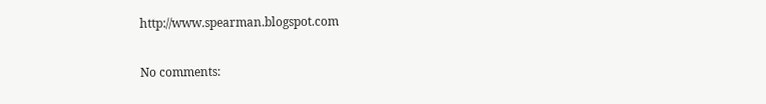http://www.spearman.blogspot.com

No comments: